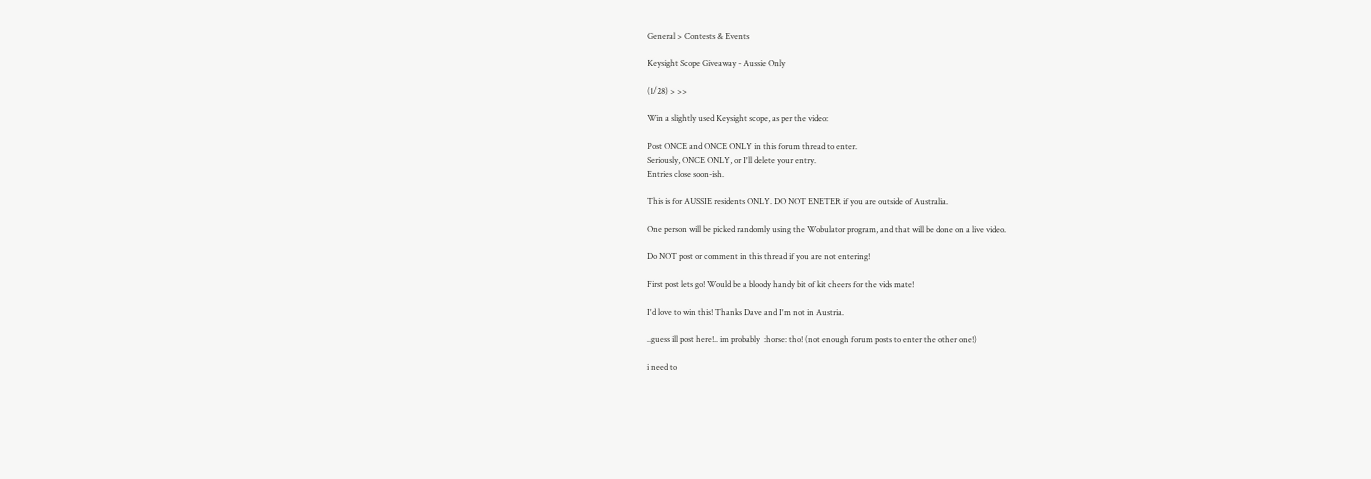General > Contests & Events

Keysight Scope Giveaway - Aussie Only

(1/28) > >>

Win a slightly used Keysight scope, as per the video:

Post ONCE and ONCE ONLY in this forum thread to enter.
Seriously, ONCE ONLY, or I'll delete your entry.
Entries close soon-ish.

This is for AUSSIE residents ONLY. DO NOT ENETER if you are outside of Australia.

One person will be picked randomly using the Wobulator program, and that will be done on a live video.

Do NOT post or comment in this thread if you are not entering!

First post lets go! Would be a bloody handy bit of kit cheers for the vids mate!

I'd love to win this! Thanks Dave and I'm not in Austria.

..guess ill post here!.. im probably  :horse: tho! (not enough forum posts to enter the other one!)

i need to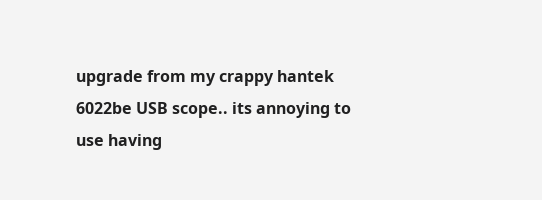upgrade from my crappy hantek 6022be USB scope.. its annoying to use having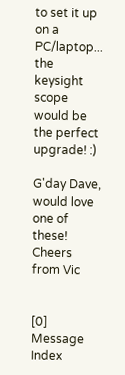to set it up on a PC/laptop... the keysight scope would be the perfect upgrade! :)

G'day Dave, would love one of these! Cheers from Vic


[0] Message Index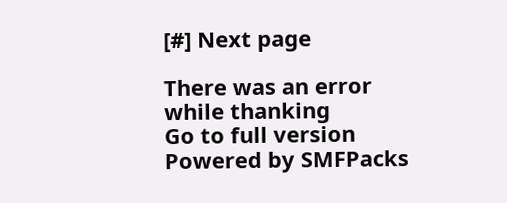[#] Next page

There was an error while thanking
Go to full version
Powered by SMFPacks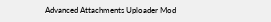Advanced Attachments Uploader Mod